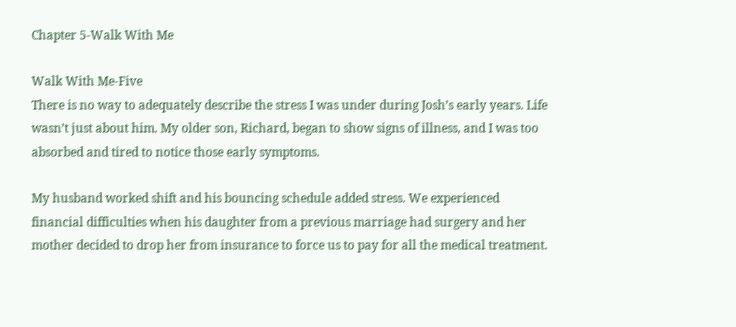Chapter 5-Walk With Me

Walk With Me-Five
There is no way to adequately describe the stress I was under during Josh’s early years. Life wasn’t just about him. My older son, Richard, began to show signs of illness, and I was too absorbed and tired to notice those early symptoms.

My husband worked shift and his bouncing schedule added stress. We experienced financial difficulties when his daughter from a previous marriage had surgery and her mother decided to drop her from insurance to force us to pay for all the medical treatment.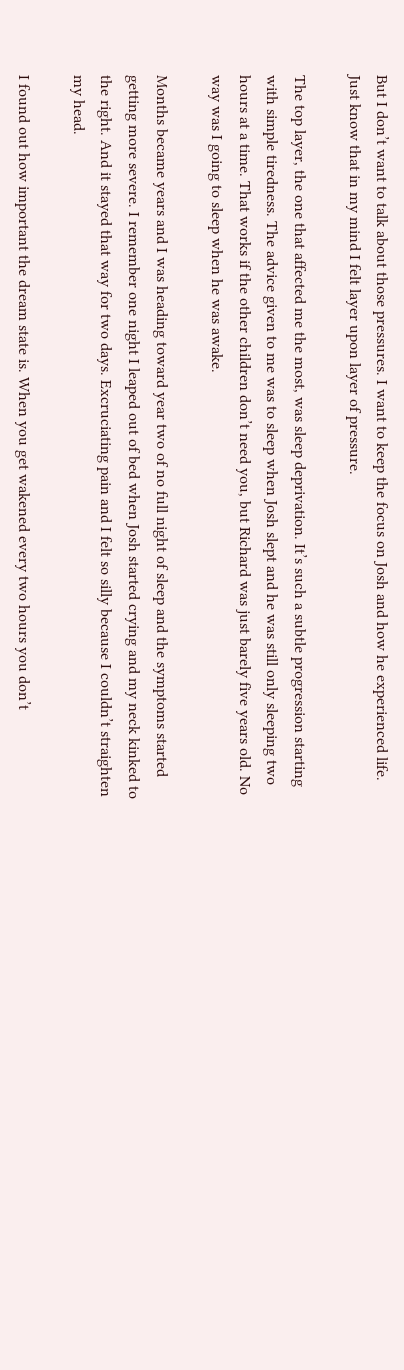But I don’t want to talk about those pressures. I want to keep the focus on Josh and how he experienced life. Just know that in my mind I felt layer upon layer of pressure.

The top layer, the one that affected me the most, was sleep deprivation. It’s such a subtle progression starting with simple tiredness. The advice given to me was to sleep when Josh slept and he was still only sleeping two hours at a time. That works if the other children don’t need you, but Richard was just barely five years old. No way was I going to sleep when he was awake.

Months became years and I was heading toward year two of no full night of sleep and the symptoms started getting more severe. I remember one night I leaped out of bed when Josh started crying and my neck kinked to the right. And it stayed that way for two days. Excruciating pain and I felt so silly because I couldn’t straighten my head.

I found out how important the dream state is. When you get wakened every two hours you don’t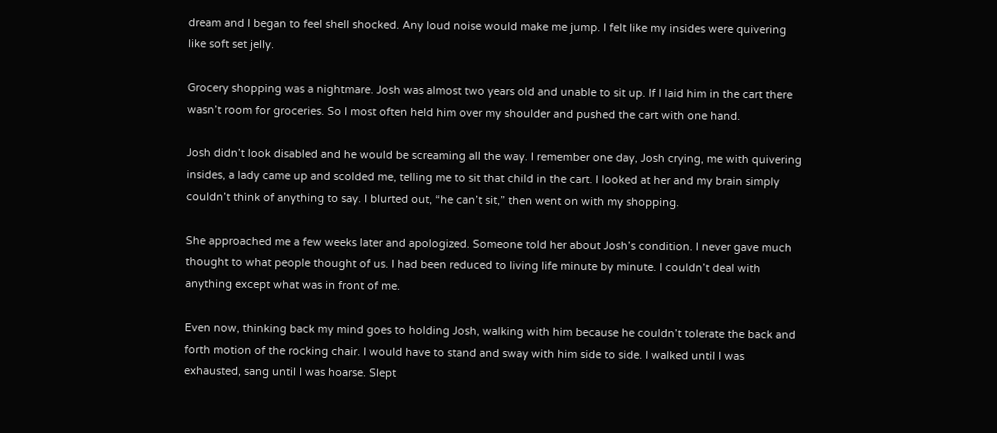dream and I began to feel shell shocked. Any loud noise would make me jump. I felt like my insides were quivering like soft set jelly.

Grocery shopping was a nightmare. Josh was almost two years old and unable to sit up. If I laid him in the cart there wasn’t room for groceries. So I most often held him over my shoulder and pushed the cart with one hand.

Josh didn’t look disabled and he would be screaming all the way. I remember one day, Josh crying, me with quivering insides, a lady came up and scolded me, telling me to sit that child in the cart. I looked at her and my brain simply couldn’t think of anything to say. I blurted out, “he can’t sit,” then went on with my shopping.

She approached me a few weeks later and apologized. Someone told her about Josh’s condition. I never gave much thought to what people thought of us. I had been reduced to living life minute by minute. I couldn’t deal with anything except what was in front of me.

Even now, thinking back my mind goes to holding Josh, walking with him because he couldn’t tolerate the back and forth motion of the rocking chair. I would have to stand and sway with him side to side. I walked until I was exhausted, sang until I was hoarse. Slept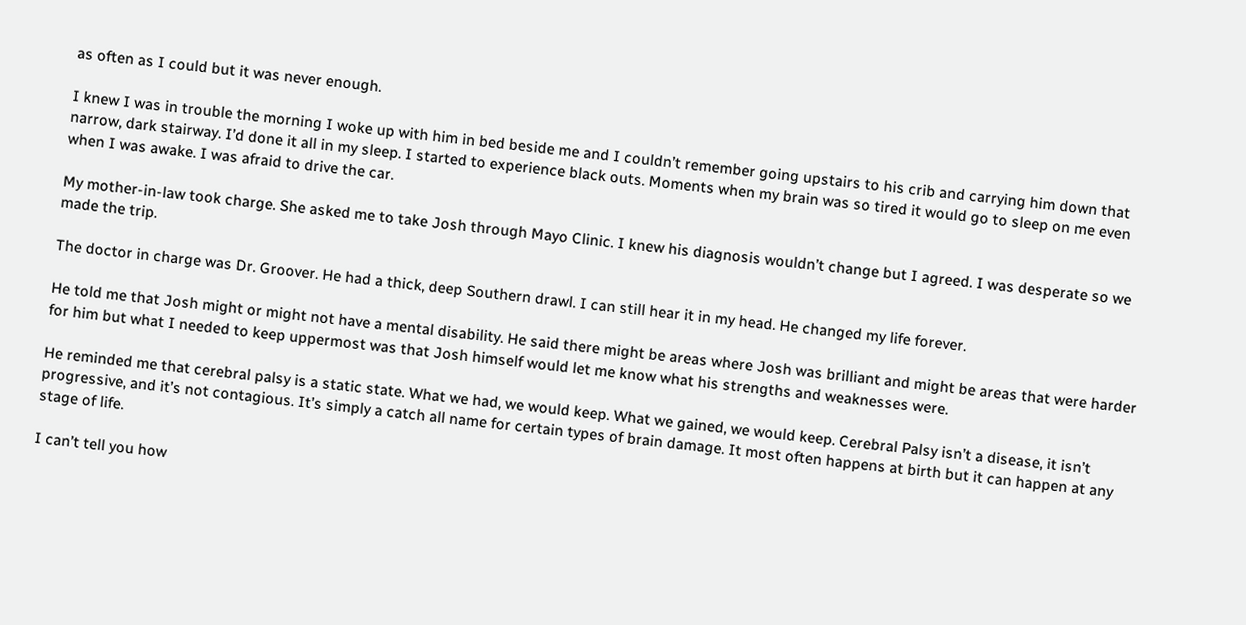as often as I could but it was never enough.

I knew I was in trouble the morning I woke up with him in bed beside me and I couldn’t remember going upstairs to his crib and carrying him down that narrow, dark stairway. I’d done it all in my sleep. I started to experience black outs. Moments when my brain was so tired it would go to sleep on me even when I was awake. I was afraid to drive the car.

My mother-in-law took charge. She asked me to take Josh through Mayo Clinic. I knew his diagnosis wouldn’t change but I agreed. I was desperate so we made the trip.

The doctor in charge was Dr. Groover. He had a thick, deep Southern drawl. I can still hear it in my head. He changed my life forever.

He told me that Josh might or might not have a mental disability. He said there might be areas where Josh was brilliant and might be areas that were harder for him but what I needed to keep uppermost was that Josh himself would let me know what his strengths and weaknesses were.

He reminded me that cerebral palsy is a static state. What we had, we would keep. What we gained, we would keep. Cerebral Palsy isn’t a disease, it isn’t progressive, and it’s not contagious. It’s simply a catch all name for certain types of brain damage. It most often happens at birth but it can happen at any stage of life.

I can’t tell you how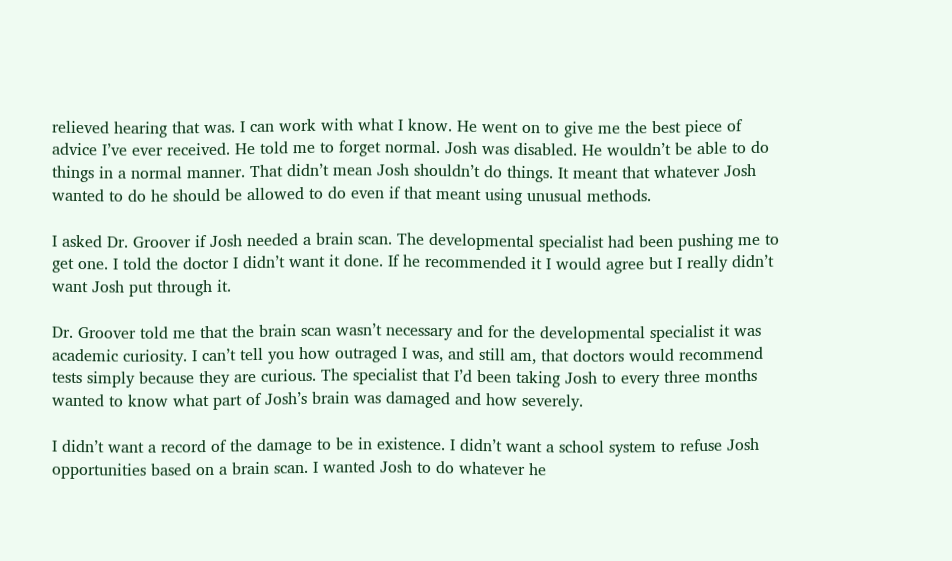relieved hearing that was. I can work with what I know. He went on to give me the best piece of advice I’ve ever received. He told me to forget normal. Josh was disabled. He wouldn’t be able to do things in a normal manner. That didn’t mean Josh shouldn’t do things. It meant that whatever Josh wanted to do he should be allowed to do even if that meant using unusual methods.

I asked Dr. Groover if Josh needed a brain scan. The developmental specialist had been pushing me to get one. I told the doctor I didn’t want it done. If he recommended it I would agree but I really didn’t want Josh put through it.

Dr. Groover told me that the brain scan wasn’t necessary and for the developmental specialist it was academic curiosity. I can’t tell you how outraged I was, and still am, that doctors would recommend tests simply because they are curious. The specialist that I’d been taking Josh to every three months wanted to know what part of Josh’s brain was damaged and how severely.

I didn’t want a record of the damage to be in existence. I didn’t want a school system to refuse Josh opportunities based on a brain scan. I wanted Josh to do whatever he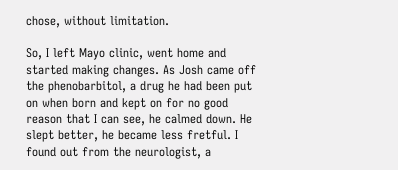chose, without limitation.

So, I left Mayo clinic, went home and started making changes. As Josh came off the phenobarbitol, a drug he had been put on when born and kept on for no good reason that I can see, he calmed down. He slept better, he became less fretful. I found out from the neurologist, a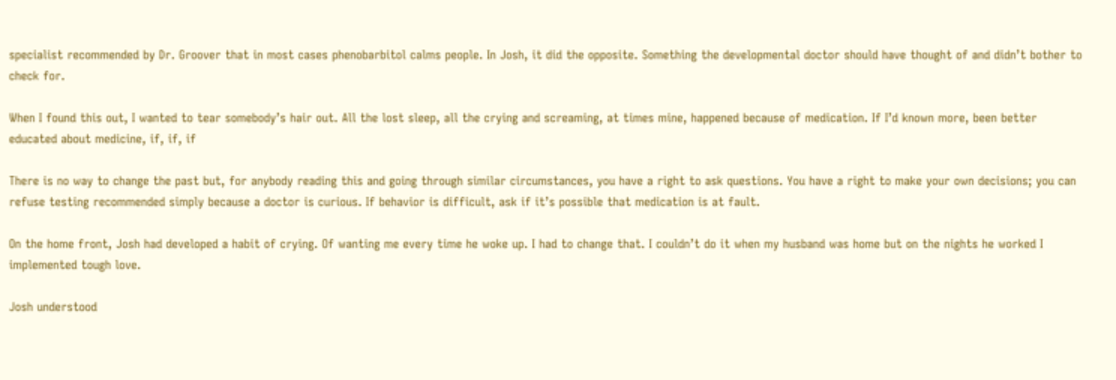specialist recommended by Dr. Groover that in most cases phenobarbitol calms people. In Josh, it did the opposite. Something the developmental doctor should have thought of and didn’t bother to check for.

When I found this out, I wanted to tear somebody’s hair out. All the lost sleep, all the crying and screaming, at times mine, happened because of medication. If I’d known more, been better educated about medicine, if, if, if

There is no way to change the past but, for anybody reading this and going through similar circumstances, you have a right to ask questions. You have a right to make your own decisions; you can refuse testing recommended simply because a doctor is curious. If behavior is difficult, ask if it’s possible that medication is at fault.

On the home front, Josh had developed a habit of crying. Of wanting me every time he woke up. I had to change that. I couldn’t do it when my husband was home but on the nights he worked I implemented tough love.

Josh understood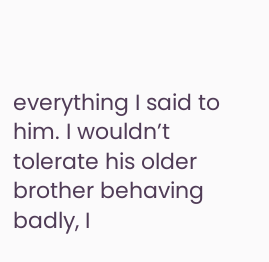everything I said to him. I wouldn’t tolerate his older brother behaving badly, I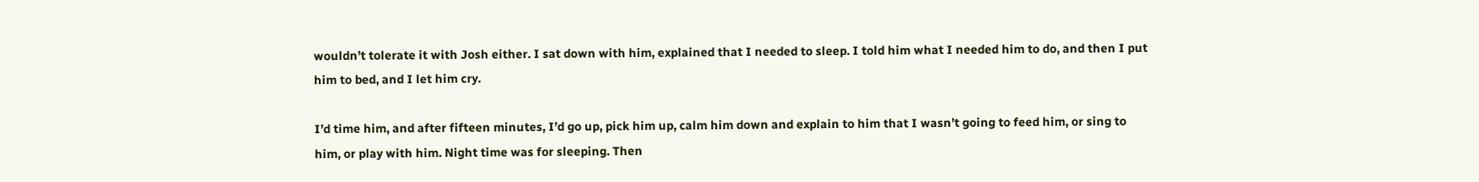wouldn’t tolerate it with Josh either. I sat down with him, explained that I needed to sleep. I told him what I needed him to do, and then I put him to bed, and I let him cry.

I’d time him, and after fifteen minutes, I’d go up, pick him up, calm him down and explain to him that I wasn’t going to feed him, or sing to him, or play with him. Night time was for sleeping. Then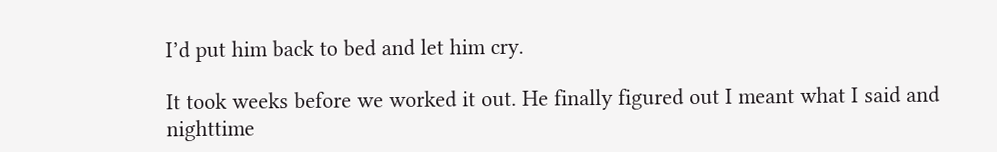I’d put him back to bed and let him cry.

It took weeks before we worked it out. He finally figured out I meant what I said and nighttime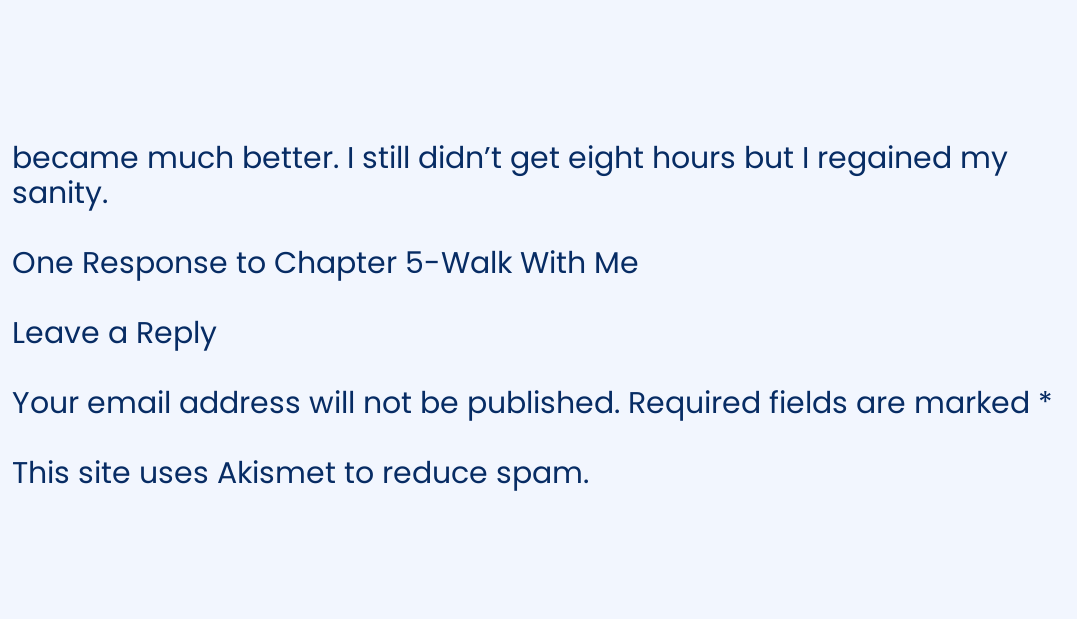became much better. I still didn’t get eight hours but I regained my sanity.

One Response to Chapter 5-Walk With Me

Leave a Reply

Your email address will not be published. Required fields are marked *

This site uses Akismet to reduce spam.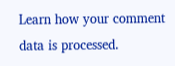Learn how your comment data is processed.